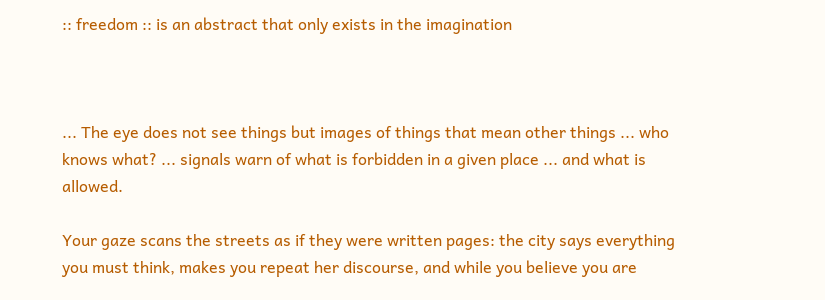:: freedom :: is an abstract that only exists in the imagination



... The eye does not see things but images of things that mean other things ... who knows what? ... signals warn of what is forbidden in a given place ... and what is allowed.

Your gaze scans the streets as if they were written pages: the city says everything you must think, makes you repeat her discourse, and while you believe you are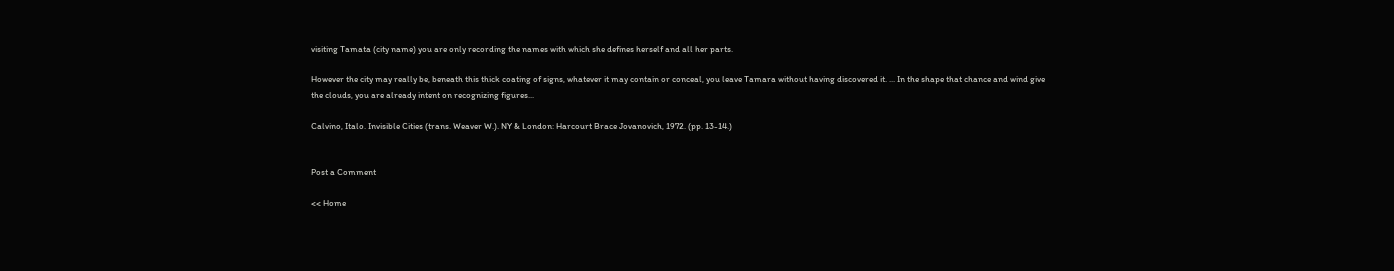visiting Tamata (city name) you are only recording the names with which she defines herself and all her parts.

However the city may really be, beneath this thick coating of signs, whatever it may contain or conceal, you leave Tamara without having discovered it. ... In the shape that chance and wind give the clouds, you are already intent on recognizing figures...

Calvino, Italo. Invisible Cities (trans. Weaver W.). NY & London: Harcourt Brace Jovanovich, 1972. (pp. 13-14.)


Post a Comment

<< Home